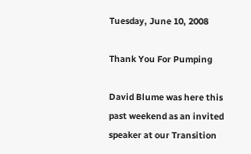Tuesday, June 10, 2008

Thank You For Pumping

David Blume was here this past weekend as an invited speaker at our Transition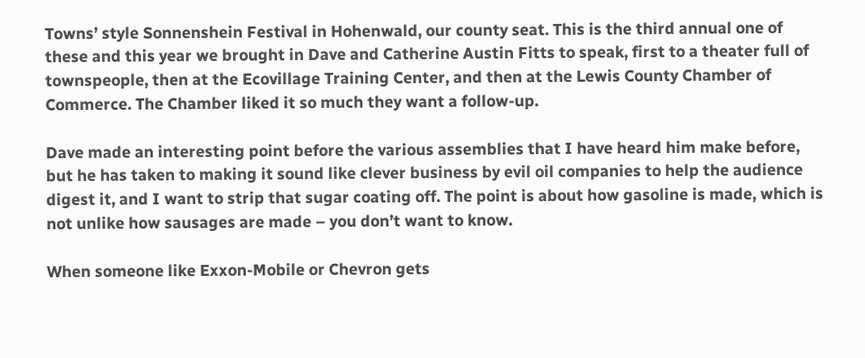Towns’ style Sonnenshein Festival in Hohenwald, our county seat. This is the third annual one of these and this year we brought in Dave and Catherine Austin Fitts to speak, first to a theater full of townspeople, then at the Ecovillage Training Center, and then at the Lewis County Chamber of Commerce. The Chamber liked it so much they want a follow-up.

Dave made an interesting point before the various assemblies that I have heard him make before, but he has taken to making it sound like clever business by evil oil companies to help the audience digest it, and I want to strip that sugar coating off. The point is about how gasoline is made, which is not unlike how sausages are made – you don’t want to know.

When someone like Exxon-Mobile or Chevron gets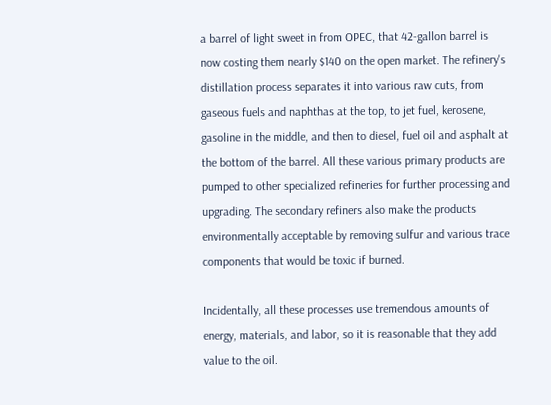a barrel of light sweet in from OPEC, that 42-gallon barrel is now costing them nearly $140 on the open market. The refinery's distillation process separates it into various raw cuts, from gaseous fuels and naphthas at the top, to jet fuel, kerosene, gasoline in the middle, and then to diesel, fuel oil and asphalt at the bottom of the barrel. All these various primary products are pumped to other specialized refineries for further processing and upgrading. The secondary refiners also make the products environmentally acceptable by removing sulfur and various trace components that would be toxic if burned.

Incidentally, all these processes use tremendous amounts of energy, materials, and labor, so it is reasonable that they add value to the oil.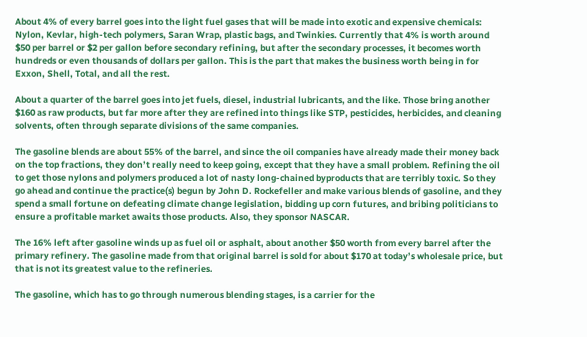About 4% of every barrel goes into the light fuel gases that will be made into exotic and expensive chemicals: Nylon, Kevlar, high-tech polymers, Saran Wrap, plastic bags, and Twinkies. Currently that 4% is worth around $50 per barrel or $2 per gallon before secondary refining, but after the secondary processes, it becomes worth hundreds or even thousands of dollars per gallon. This is the part that makes the business worth being in for Exxon, Shell, Total, and all the rest.

About a quarter of the barrel goes into jet fuels, diesel, industrial lubricants, and the like. Those bring another $160 as raw products, but far more after they are refined into things like STP, pesticides, herbicides, and cleaning solvents, often through separate divisions of the same companies.

The gasoline blends are about 55% of the barrel, and since the oil companies have already made their money back on the top fractions, they don’t really need to keep going, except that they have a small problem. Refining the oil to get those nylons and polymers produced a lot of nasty long-chained byproducts that are terribly toxic. So they go ahead and continue the practice(s) begun by John D. Rockefeller and make various blends of gasoline, and they spend a small fortune on defeating climate change legislation, bidding up corn futures, and bribing politicians to ensure a profitable market awaits those products. Also, they sponsor NASCAR.

The 16% left after gasoline winds up as fuel oil or asphalt, about another $50 worth from every barrel after the primary refinery. The gasoline made from that original barrel is sold for about $170 at today’s wholesale price, but that is not its greatest value to the refineries.

The gasoline, which has to go through numerous blending stages, is a carrier for the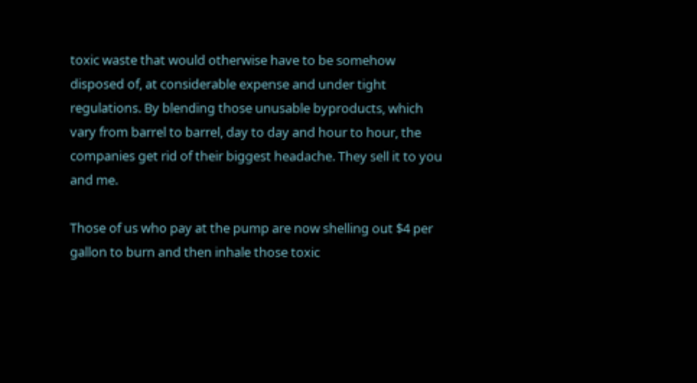toxic waste that would otherwise have to be somehow disposed of, at considerable expense and under tight regulations. By blending those unusable byproducts, which vary from barrel to barrel, day to day and hour to hour, the companies get rid of their biggest headache. They sell it to you and me.

Those of us who pay at the pump are now shelling out $4 per gallon to burn and then inhale those toxic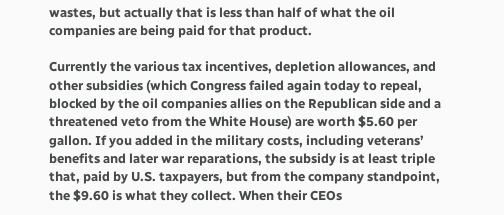wastes, but actually that is less than half of what the oil companies are being paid for that product.

Currently the various tax incentives, depletion allowances, and other subsidies (which Congress failed again today to repeal, blocked by the oil companies allies on the Republican side and a threatened veto from the White House) are worth $5.60 per gallon. If you added in the military costs, including veterans’ benefits and later war reparations, the subsidy is at least triple that, paid by U.S. taxpayers, but from the company standpoint, the $9.60 is what they collect. When their CEOs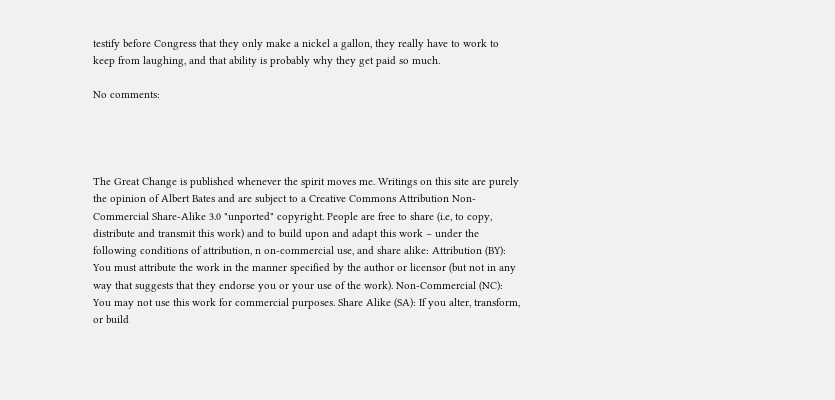testify before Congress that they only make a nickel a gallon, they really have to work to keep from laughing, and that ability is probably why they get paid so much.

No comments:




The Great Change is published whenever the spirit moves me. Writings on this site are purely the opinion of Albert Bates and are subject to a Creative Commons Attribution Non-Commercial Share-Alike 3.0 "unported" copyright. People are free to share (i.e, to copy, distribute and transmit this work) and to build upon and adapt this work – under the following conditions of attribution, n on-commercial use, and share alike: Attribution (BY): You must attribute the work in the manner specified by the author or licensor (but not in any way that suggests that they endorse you or your use of the work). Non-Commercial (NC): You may not use this work for commercial purposes. Share Alike (SA): If you alter, transform, or build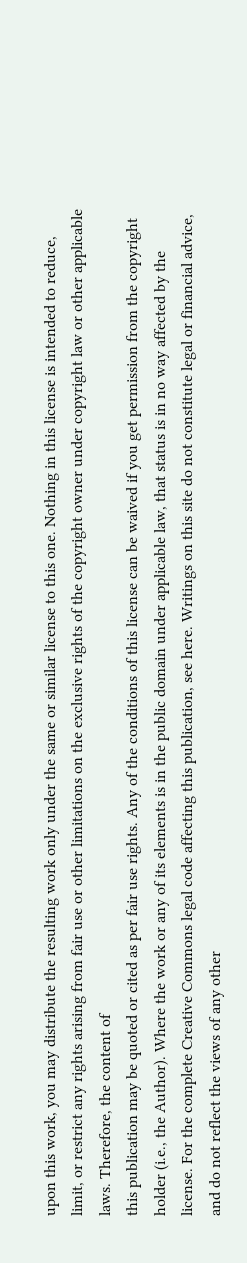upon this work, you may distribute the resulting work only under the same or similar license to this one. Nothing in this license is intended to reduce, limit, or restrict any rights arising from fair use or other limitations on the exclusive rights of the copyright owner under copyright law or other applicable laws. Therefore, the content of
this publication may be quoted or cited as per fair use rights. Any of the conditions of this license can be waived if you get permission from the copyright holder (i.e., the Author). Where the work or any of its elements is in the public domain under applicable law, that status is in no way affected by the license. For the complete Creative Commons legal code affecting this publication, see here. Writings on this site do not constitute legal or financial advice, and do not reflect the views of any other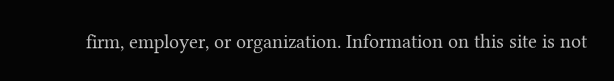firm, employer, or organization. Information on this site is not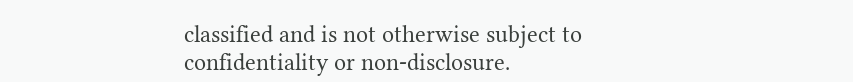classified and is not otherwise subject to confidentiality or non-disclosure.